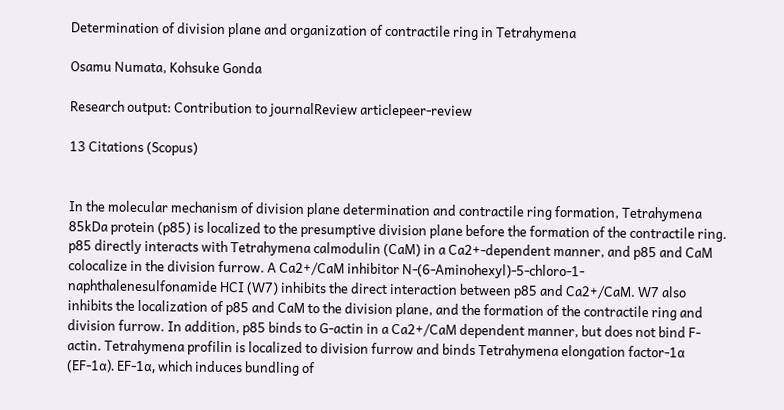Determination of division plane and organization of contractile ring in Tetrahymena

Osamu Numata, Kohsuke Gonda

Research output: Contribution to journalReview articlepeer-review

13 Citations (Scopus)


In the molecular mechanism of division plane determination and contractile ring formation, Tetrahymena 85kDa protein (p85) is localized to the presumptive division plane before the formation of the contractile ring. p85 directly interacts with Tetrahymena calmodulin (CaM) in a Ca2+-dependent manner, and p85 and CaM colocalize in the division furrow. A Ca2+/CaM inhibitor N-(6-Aminohexyl)-5-chloro-1-naphthalenesulfonamide HCI (W7) inhibits the direct interaction between p85 and Ca2+/CaM. W7 also inhibits the localization of p85 and CaM to the division plane, and the formation of the contractile ring and division furrow. In addition, p85 binds to G-actin in a Ca2+/CaM dependent manner, but does not bind F-actin. Tetrahymena profilin is localized to division furrow and binds Tetrahymena elongation factor-1α (EF-1α). EF-1α, which induces bundling of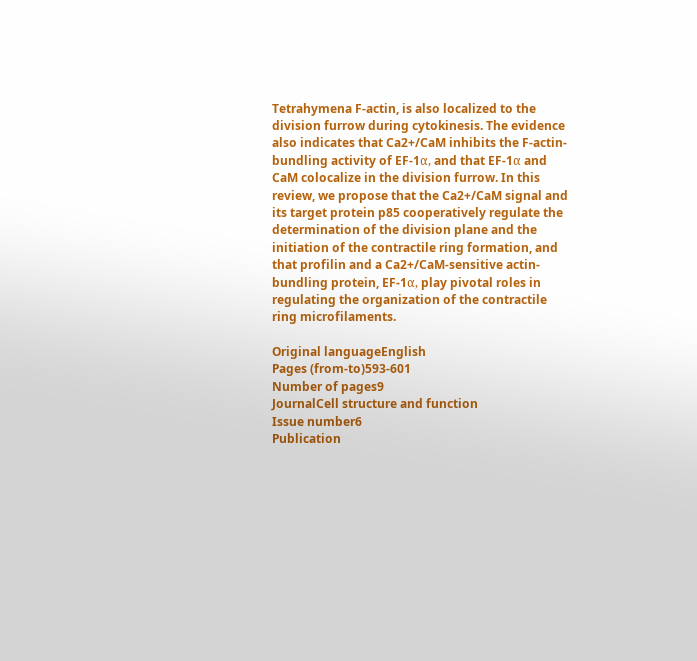Tetrahymena F-actin, is also localized to the division furrow during cytokinesis. The evidence also indicates that Ca2+/CaM inhibits the F-actin-bundling activity of EF-1α, and that EF-1α and CaM colocalize in the division furrow. In this review, we propose that the Ca2+/CaM signal and its target protein p85 cooperatively regulate the determination of the division plane and the initiation of the contractile ring formation, and that profilin and a Ca2+/CaM-sensitive actin-bundling protein, EF-1α, play pivotal roles in regulating the organization of the contractile ring microfilaments.

Original languageEnglish
Pages (from-to)593-601
Number of pages9
JournalCell structure and function
Issue number6
Publication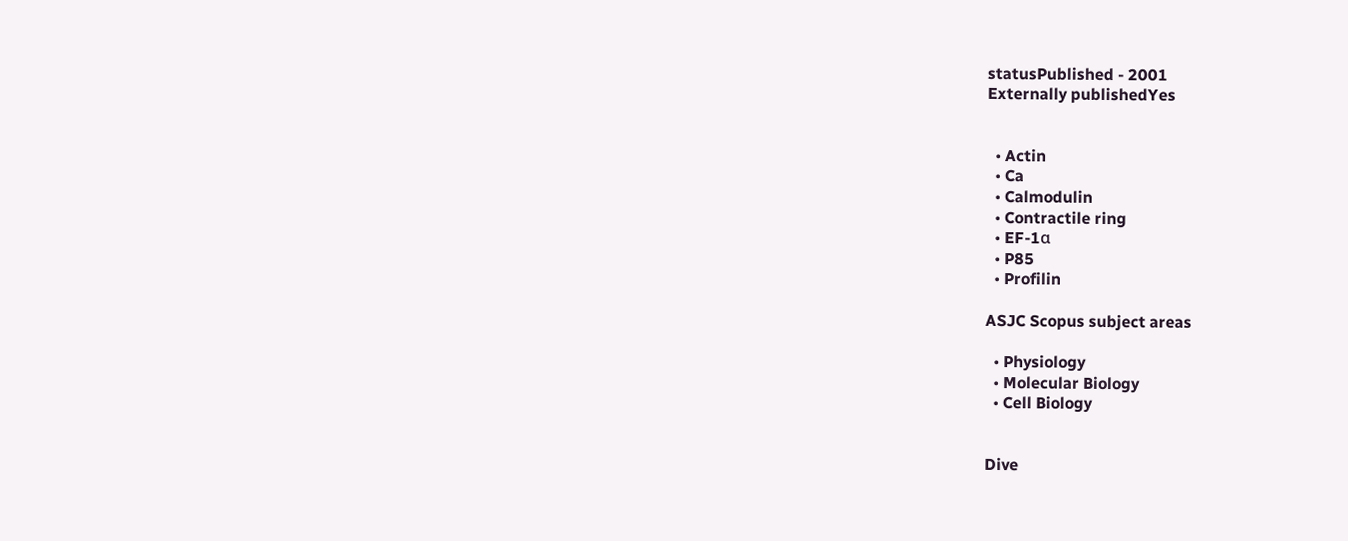statusPublished - 2001
Externally publishedYes


  • Actin
  • Ca
  • Calmodulin
  • Contractile ring
  • EF-1α
  • P85
  • Profilin

ASJC Scopus subject areas

  • Physiology
  • Molecular Biology
  • Cell Biology


Dive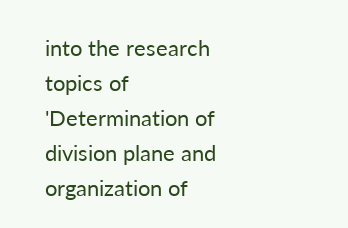into the research topics of 'Determination of division plane and organization of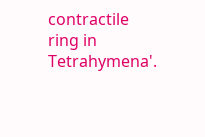contractile ring in Tetrahymena'.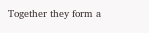Together they form a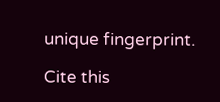unique fingerprint.

Cite this